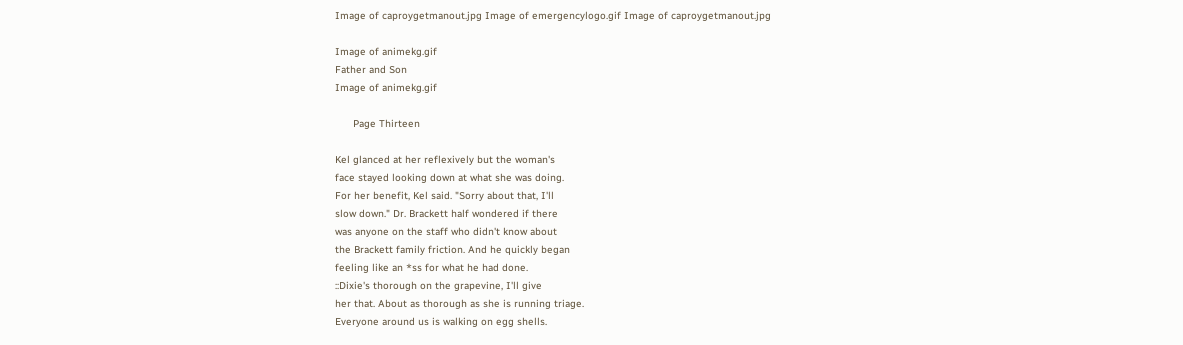Image of caproygetmanout.jpg Image of emergencylogo.gif Image of caproygetmanout.jpg

Image of animekg.gif
Father and Son
Image of animekg.gif

      Page Thirteen

Kel glanced at her reflexively but the woman's
face stayed looking down at what she was doing.
For her benefit, Kel said. "Sorry about that, I'll
slow down." Dr. Brackett half wondered if there
was anyone on the staff who didn't know about
the Brackett family friction. And he quickly began
feeling like an *ss for what he had done.
::Dixie's thorough on the grapevine, I'll give
her that. About as thorough as she is running triage.
Everyone around us is walking on egg shells.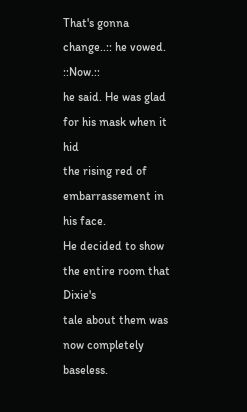That's gonna change..:: he vowed. ::Now.::
he said. He was glad for his mask when it hid
the rising red of embarrassement in his face.
He decided to show the entire room that Dixie's
tale about them was now completely baseless.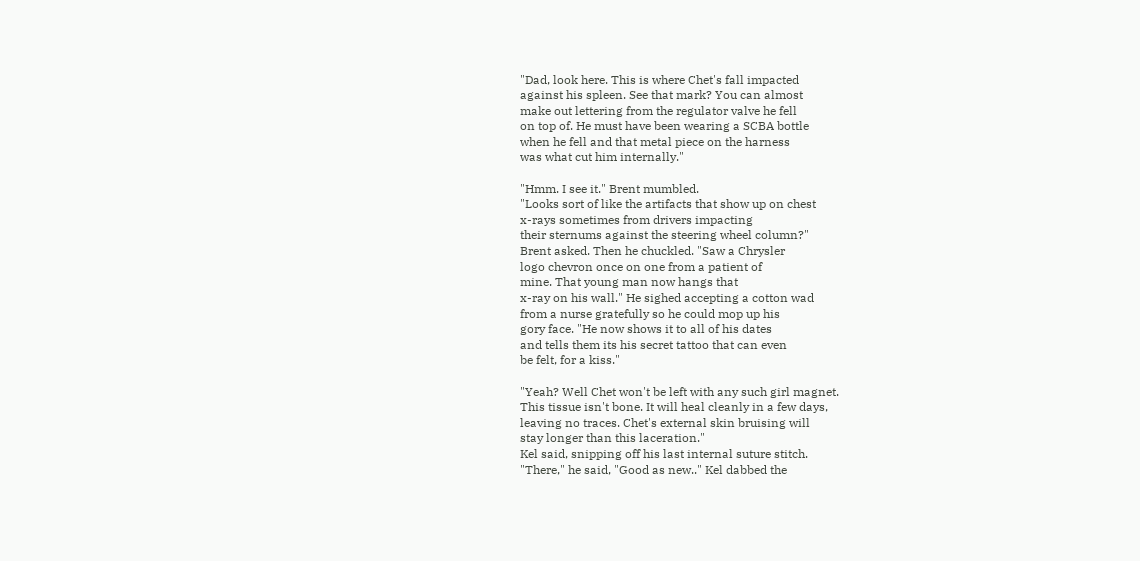"Dad, look here. This is where Chet's fall impacted
against his spleen. See that mark? You can almost
make out lettering from the regulator valve he fell
on top of. He must have been wearing a SCBA bottle
when he fell and that metal piece on the harness
was what cut him internally."

"Hmm. I see it." Brent mumbled.
"Looks sort of like the artifacts that show up on chest
x-rays sometimes from drivers impacting
their sternums against the steering wheel column?"
Brent asked. Then he chuckled. "Saw a Chrysler
logo chevron once on one from a patient of
mine. That young man now hangs that
x-ray on his wall." He sighed accepting a cotton wad
from a nurse gratefully so he could mop up his
gory face. "He now shows it to all of his dates
and tells them its his secret tattoo that can even
be felt, for a kiss."

"Yeah? Well Chet won't be left with any such girl magnet.
This tissue isn't bone. It will heal cleanly in a few days,
leaving no traces. Chet's external skin bruising will
stay longer than this laceration."
Kel said, snipping off his last internal suture stitch.
"There," he said, "Good as new.." Kel dabbed the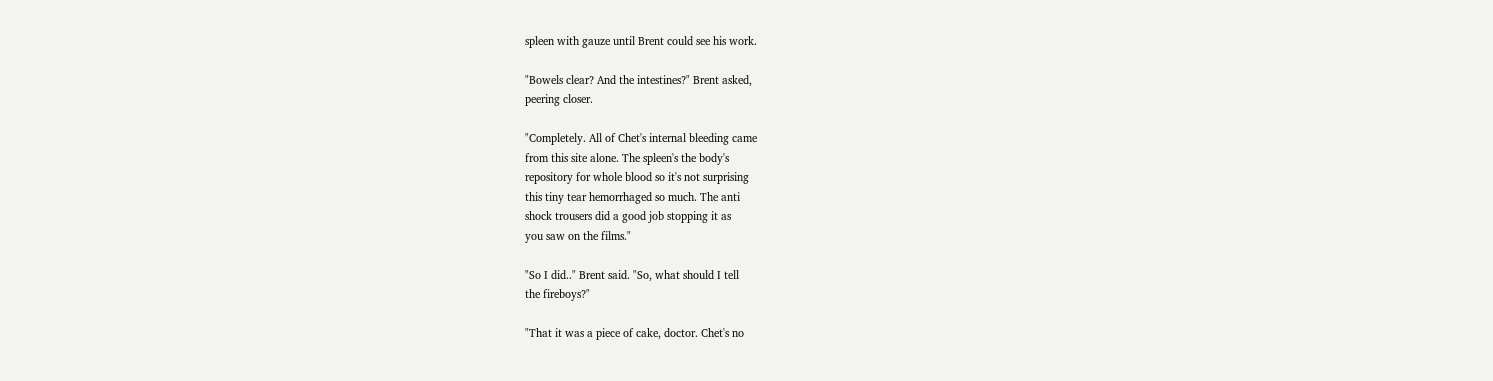spleen with gauze until Brent could see his work.

"Bowels clear? And the intestines?" Brent asked,
peering closer.

"Completely. All of Chet's internal bleeding came
from this site alone. The spleen's the body's
repository for whole blood so it's not surprising
this tiny tear hemorrhaged so much. The anti
shock trousers did a good job stopping it as
you saw on the films."

"So I did.." Brent said. "So, what should I tell
the fireboys?"

"That it was a piece of cake, doctor. Chet's no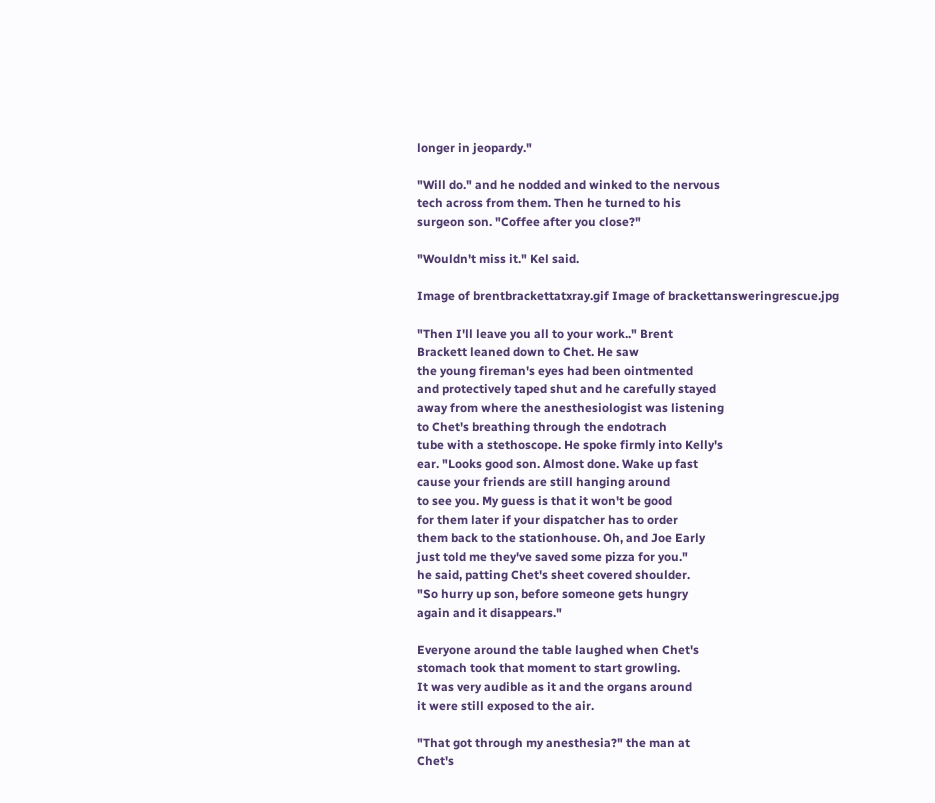longer in jeopardy."

"Will do." and he nodded and winked to the nervous
tech across from them. Then he turned to his
surgeon son. "Coffee after you close?"

"Wouldn't miss it." Kel said.

Image of brentbrackettatxray.gif Image of brackettansweringrescue.jpg

"Then I'll leave you all to your work.." Brent
Brackett leaned down to Chet. He saw
the young fireman's eyes had been ointmented
and protectively taped shut and he carefully stayed
away from where the anesthesiologist was listening
to Chet's breathing through the endotrach
tube with a stethoscope. He spoke firmly into Kelly's
ear. "Looks good son. Almost done. Wake up fast
cause your friends are still hanging around
to see you. My guess is that it won't be good
for them later if your dispatcher has to order
them back to the stationhouse. Oh, and Joe Early
just told me they've saved some pizza for you."
he said, patting Chet's sheet covered shoulder.
"So hurry up son, before someone gets hungry
again and it disappears."

Everyone around the table laughed when Chet's
stomach took that moment to start growling.
It was very audible as it and the organs around
it were still exposed to the air.

"That got through my anesthesia?" the man at
Chet's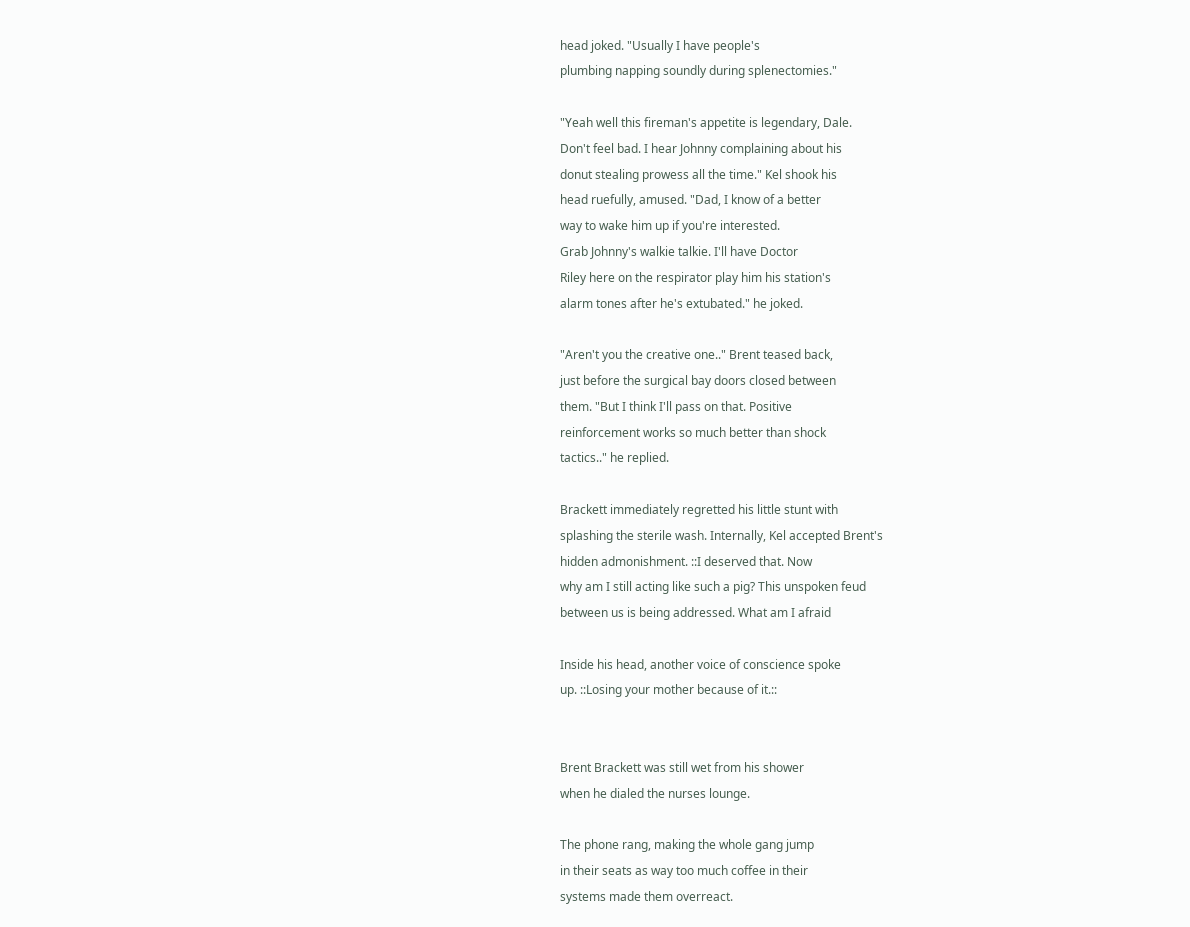head joked. "Usually I have people's
plumbing napping soundly during splenectomies."

"Yeah well this fireman's appetite is legendary, Dale.
Don't feel bad. I hear Johnny complaining about his
donut stealing prowess all the time." Kel shook his
head ruefully, amused. "Dad, I know of a better
way to wake him up if you're interested.
Grab Johnny's walkie talkie. I'll have Doctor
Riley here on the respirator play him his station's
alarm tones after he's extubated." he joked.

"Aren't you the creative one.." Brent teased back,
just before the surgical bay doors closed between
them. "But I think I'll pass on that. Positive
reinforcement works so much better than shock
tactics.." he replied.

Brackett immediately regretted his little stunt with
splashing the sterile wash. Internally, Kel accepted Brent's
hidden admonishment. ::I deserved that. Now
why am I still acting like such a pig? This unspoken feud
between us is being addressed. What am I afraid

Inside his head, another voice of conscience spoke
up. ::Losing your mother because of it.::


Brent Brackett was still wet from his shower
when he dialed the nurses lounge.

The phone rang, making the whole gang jump
in their seats as way too much coffee in their
systems made them overreact.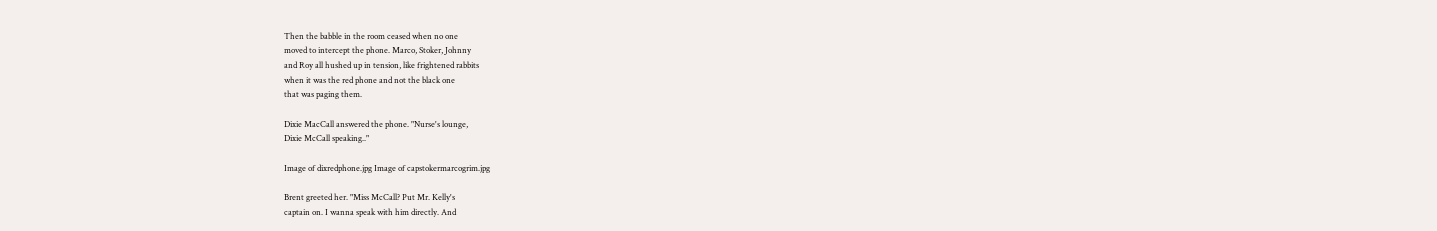Then the babble in the room ceased when no one
moved to intercept the phone. Marco, Stoker, Johnny
and Roy all hushed up in tension, like frightened rabbits
when it was the red phone and not the black one
that was paging them.

Dixie MacCall answered the phone. "Nurse's lounge,
Dixie McCall speaking.."

Image of dixredphone.jpg Image of capstokermarcogrim.jpg

Brent greeted her. "Miss McCall? Put Mr. Kelly's
captain on. I wanna speak with him directly. And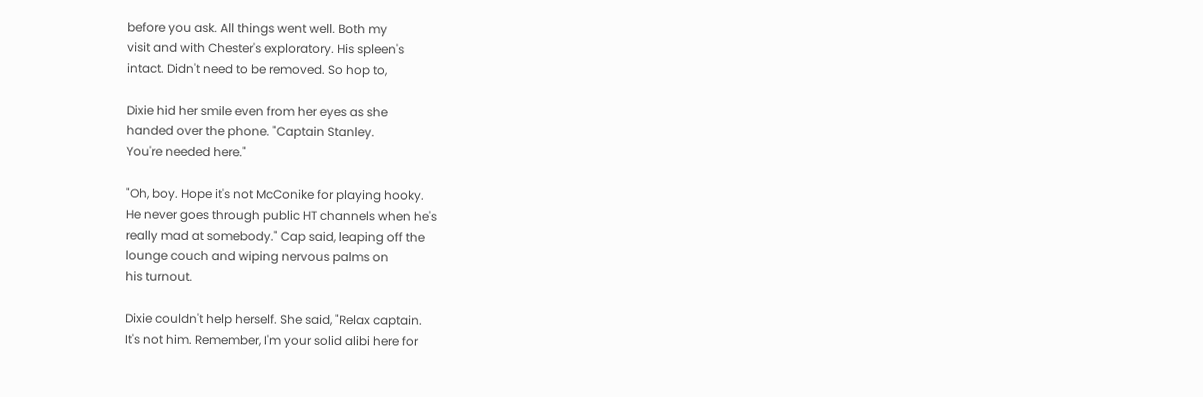before you ask. All things went well. Both my
visit and with Chester's exploratory. His spleen's
intact. Didn't need to be removed. So hop to,

Dixie hid her smile even from her eyes as she
handed over the phone. "Captain Stanley.
You're needed here."

"Oh, boy. Hope it's not McConike for playing hooky.
He never goes through public HT channels when he's
really mad at somebody." Cap said, leaping off the
lounge couch and wiping nervous palms on
his turnout.

Dixie couldn't help herself. She said, "Relax captain.
It's not him. Remember, I'm your solid alibi here for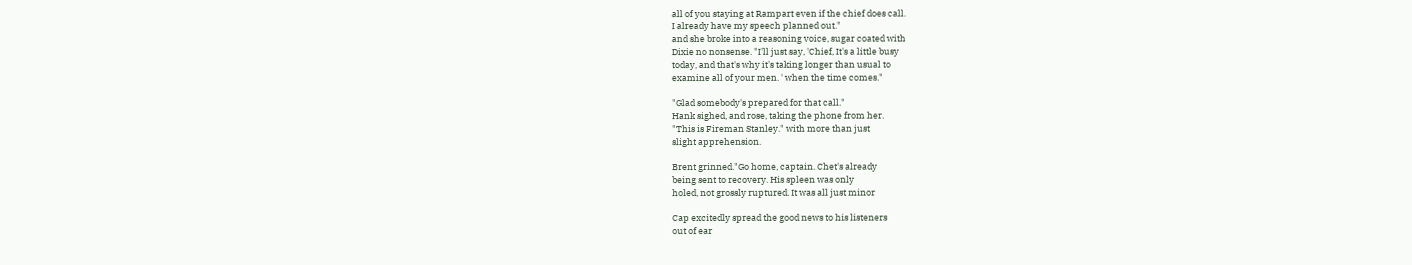all of you staying at Rampart even if the chief does call.
I already have my speech planned out."
and she broke into a reasoning voice, sugar coated with
Dixie no nonsense. "I'll just say, 'Chief, It's a little busy
today, and that's why it's taking longer than usual to
examine all of your men. ' when the time comes."

"Glad somebody's prepared for that call."
Hank sighed, and rose, taking the phone from her.
"This is Fireman Stanley." with more than just
slight apprehension.

Brent grinned."Go home, captain. Chet's already
being sent to recovery. His spleen was only
holed, not grossly ruptured. It was all just minor

Cap excitedly spread the good news to his listeners
out of ear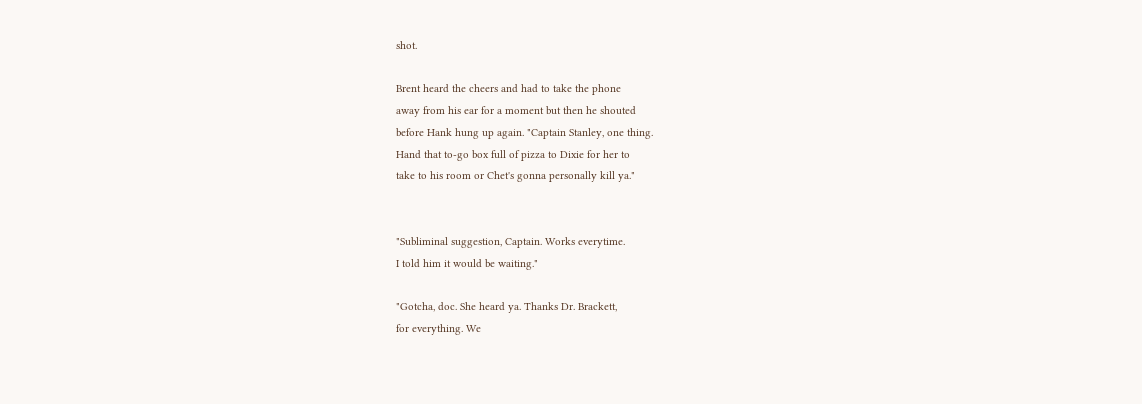shot.

Brent heard the cheers and had to take the phone
away from his ear for a moment but then he shouted
before Hank hung up again. "Captain Stanley, one thing.
Hand that to-go box full of pizza to Dixie for her to
take to his room or Chet's gonna personally kill ya."


"Subliminal suggestion, Captain. Works everytime.
I told him it would be waiting."

"Gotcha, doc. She heard ya. Thanks Dr. Brackett,
for everything. We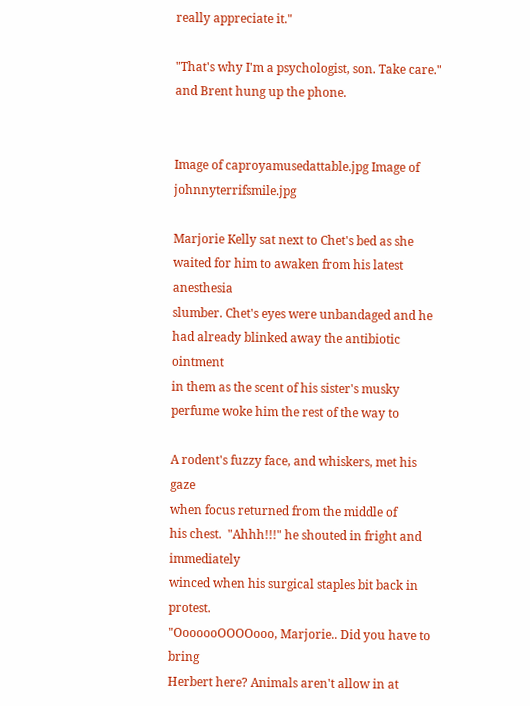really appreciate it."

"That's why I'm a psychologist, son. Take care."
and Brent hung up the phone.


Image of caproyamusedattable.jpg Image of johnnyterrifsmile.jpg

Marjorie Kelly sat next to Chet's bed as she
waited for him to awaken from his latest anesthesia
slumber. Chet's eyes were unbandaged and he
had already blinked away the antibiotic ointment
in them as the scent of his sister's musky
perfume woke him the rest of the way to

A rodent's fuzzy face, and whiskers, met his gaze
when focus returned from the middle of
his chest.  "Ahhh!!!" he shouted in fright and immediately
winced when his surgical staples bit back in protest.
"OoooooOOOOooo, Marjorie.. Did you have to bring
Herbert here? Animals aren't allow in at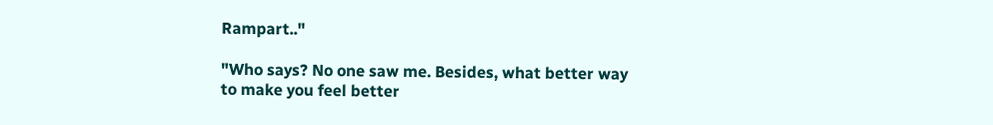Rampart.."

"Who says? No one saw me. Besides, what better way
to make you feel better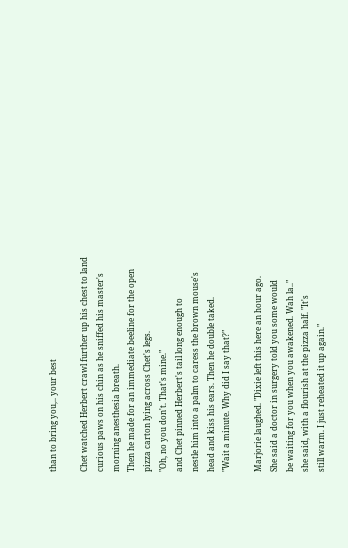than to bring you,.. your best

Chet watched Herbert crawl further up his chest to land
curious paws on his chin as he sniffed his master's
morning anesthesia breath.
Then he made for an immediate beeline for the open
pizza carton lying across Chet's legs.
"Oh, no you don't. That's mine."
and Chet pinned Herbert's tail long enough to
nestle him into a palm to caress the brown mouse's
head and kiss his ears. Then he double taked.
"Wait a minute. Why did I say that?"

Marjorie laughed. "Dixie left this here an hour ago.
She said a doctor in surgery told you some would
be waiting for you when you awakened. Wah la.."
she said, with a flourish at the pizza half. "It's
still warm. I just reheated it up again."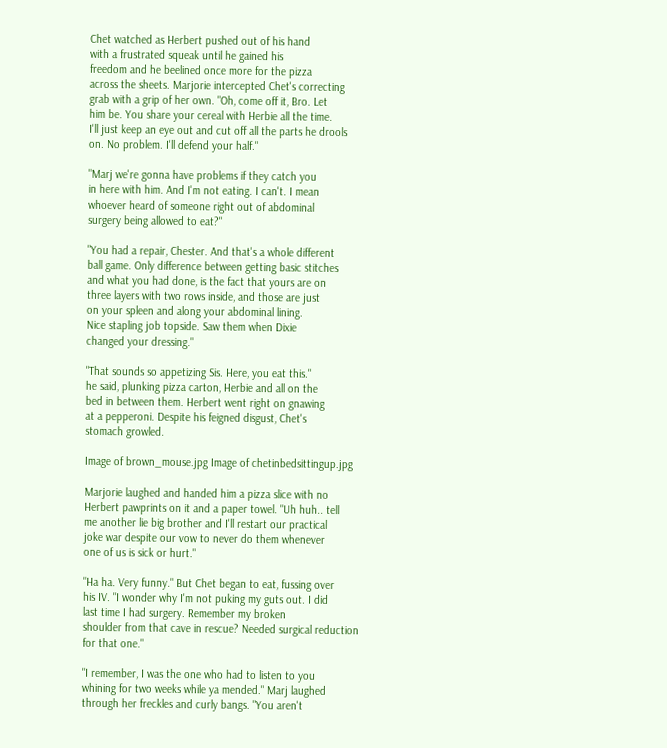Chet watched as Herbert pushed out of his hand
with a frustrated squeak until he gained his
freedom and he beelined once more for the pizza
across the sheets. Marjorie intercepted Chet's correcting
grab with a grip of her own. "Oh, come off it, Bro. Let
him be. You share your cereal with Herbie all the time.
I'll just keep an eye out and cut off all the parts he drools
on. No problem. I'll defend your half."

"Marj we're gonna have problems if they catch you
in here with him. And I'm not eating. I can't. I mean
whoever heard of someone right out of abdominal
surgery being allowed to eat?"

"You had a repair, Chester. And that's a whole different
ball game. Only difference between getting basic stitches
and what you had done, is the fact that yours are on
three layers with two rows inside, and those are just
on your spleen and along your abdominal lining.
Nice stapling job topside. Saw them when Dixie
changed your dressing."

"That sounds so appetizing Sis. Here, you eat this."
he said, plunking pizza carton, Herbie and all on the
bed in between them. Herbert went right on gnawing
at a pepperoni. Despite his feigned disgust, Chet's
stomach growled.

Image of brown_mouse.jpg Image of chetinbedsittingup.jpg

Marjorie laughed and handed him a pizza slice with no
Herbert pawprints on it and a paper towel. "Uh huh.. tell
me another lie big brother and I'll restart our practical
joke war despite our vow to never do them whenever
one of us is sick or hurt."

"Ha ha. Very funny." But Chet began to eat, fussing over
his IV. "I wonder why I'm not puking my guts out. I did
last time I had surgery. Remember my broken
shoulder from that cave in rescue? Needed surgical reduction
for that one."

"I remember, I was the one who had to listen to you
whining for two weeks while ya mended." Marj laughed
through her freckles and curly bangs. "You aren't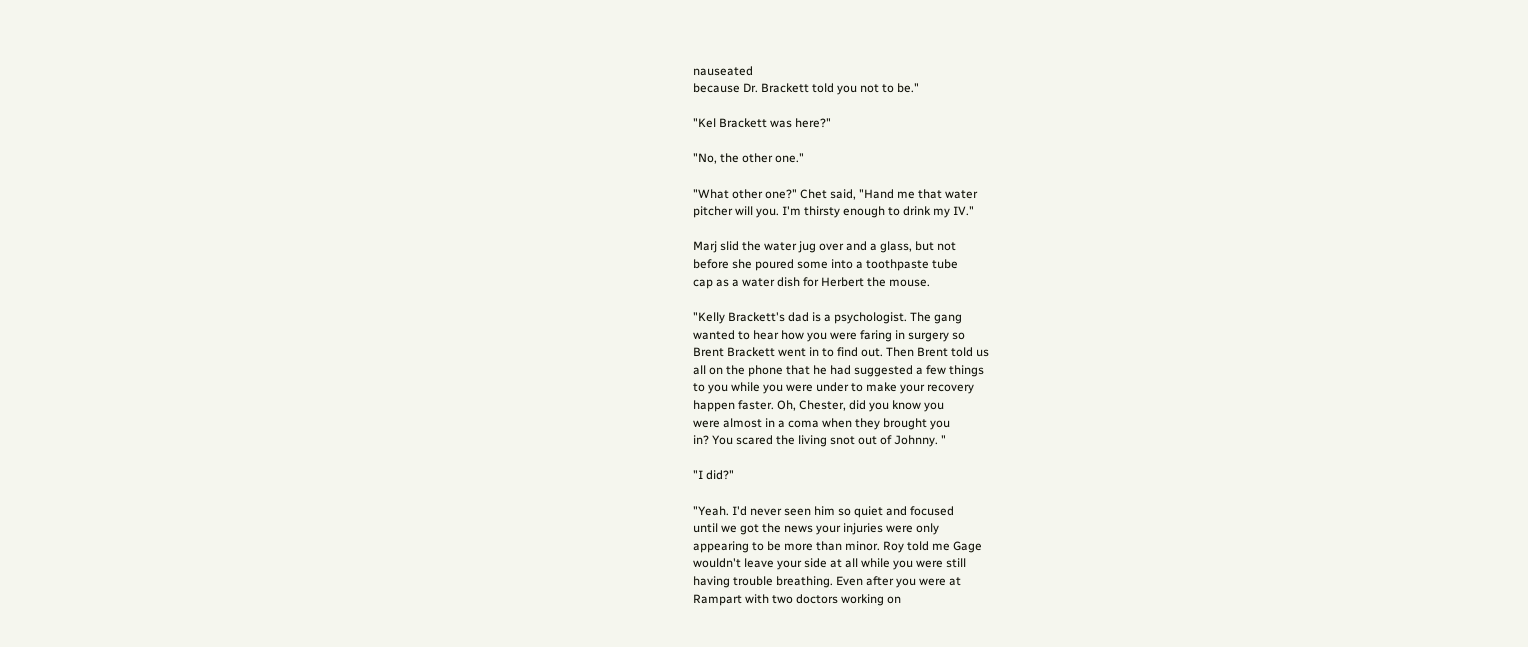nauseated
because Dr. Brackett told you not to be."

"Kel Brackett was here?"

"No, the other one."

"What other one?" Chet said, "Hand me that water
pitcher will you. I'm thirsty enough to drink my IV."

Marj slid the water jug over and a glass, but not
before she poured some into a toothpaste tube
cap as a water dish for Herbert the mouse.

"Kelly Brackett's dad is a psychologist. The gang
wanted to hear how you were faring in surgery so
Brent Brackett went in to find out. Then Brent told us
all on the phone that he had suggested a few things
to you while you were under to make your recovery
happen faster. Oh, Chester, did you know you
were almost in a coma when they brought you
in? You scared the living snot out of Johnny. "

"I did?"

"Yeah. I'd never seen him so quiet and focused
until we got the news your injuries were only
appearing to be more than minor. Roy told me Gage
wouldn't leave your side at all while you were still
having trouble breathing. Even after you were at
Rampart with two doctors working on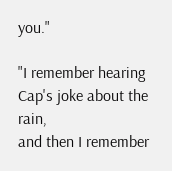you."

"I remember hearing Cap's joke about the rain,
and then I remember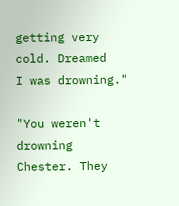getting very cold. Dreamed
I was drowning."

"You weren't drowning Chester. They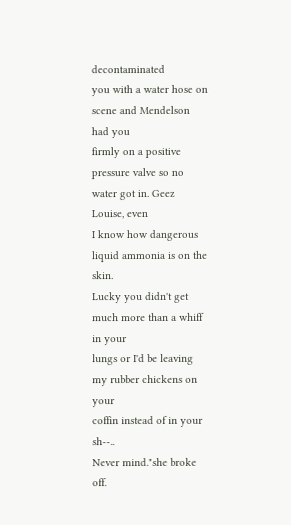decontaminated
you with a water hose on scene and Mendelson had you
firmly on a positive pressure valve so no water got in. Geez Louise, even
I know how dangerous liquid ammonia is on the skin.
Lucky you didn't get much more than a whiff in your
lungs or I'd be leaving my rubber chickens on your
coffin instead of in your sh--..
Never mind."she broke off.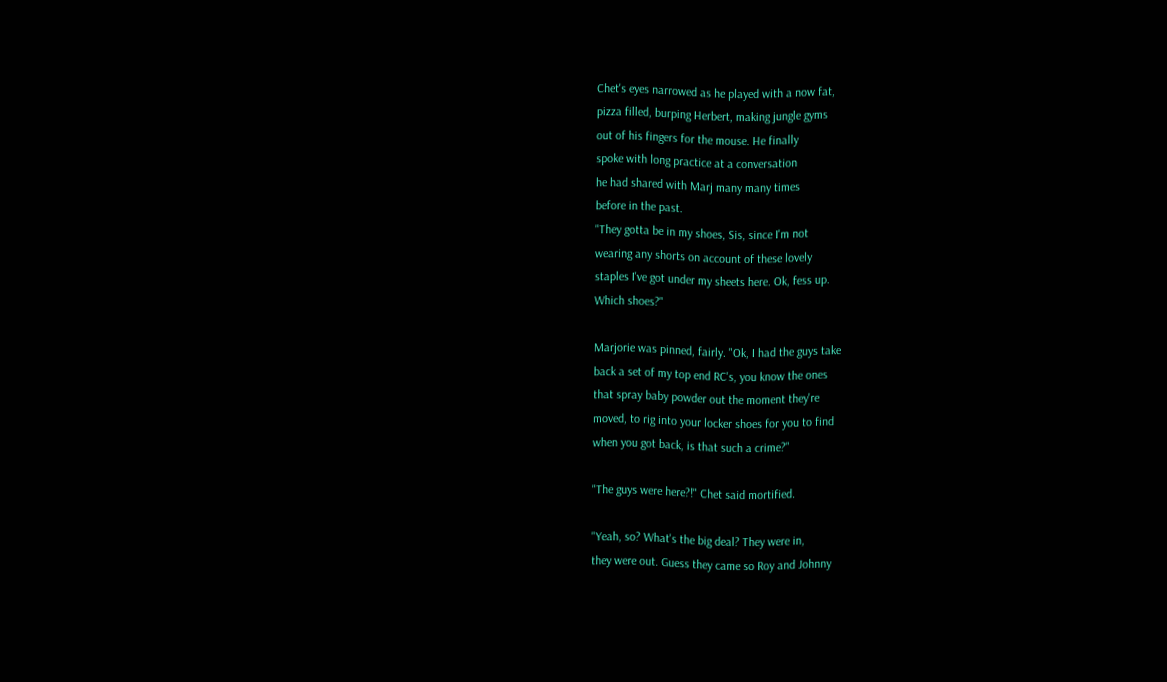Chet's eyes narrowed as he played with a now fat,
pizza filled, burping Herbert, making jungle gyms
out of his fingers for the mouse. He finally
spoke with long practice at a conversation
he had shared with Marj many many times
before in the past.
"They gotta be in my shoes, Sis, since I'm not
wearing any shorts on account of these lovely
staples I've got under my sheets here. Ok, fess up.
Which shoes?"

Marjorie was pinned, fairly. "Ok, I had the guys take
back a set of my top end RC's, you know the ones
that spray baby powder out the moment they're
moved, to rig into your locker shoes for you to find
when you got back, is that such a crime?"

"The guys were here?!" Chet said mortified.

"Yeah, so? What's the big deal? They were in,
they were out. Guess they came so Roy and Johnny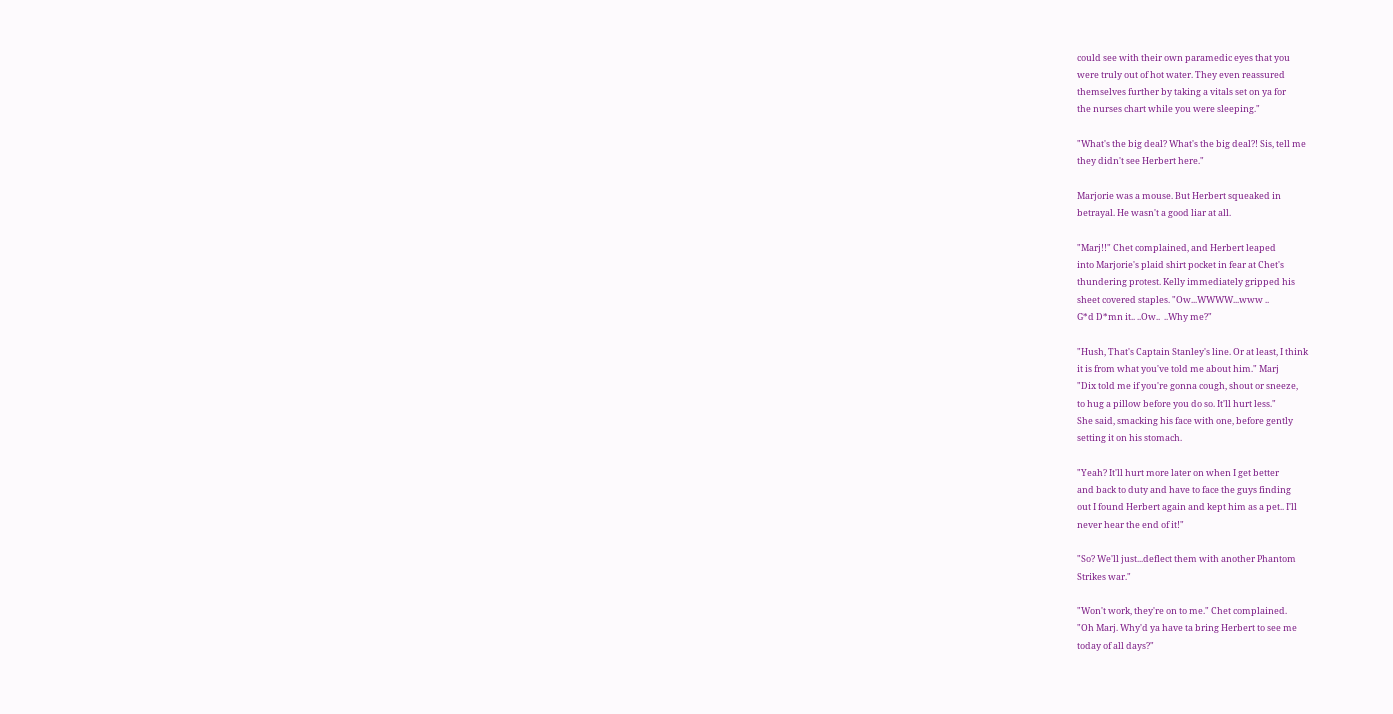could see with their own paramedic eyes that you
were truly out of hot water. They even reassured
themselves further by taking a vitals set on ya for
the nurses chart while you were sleeping."

"What's the big deal? What's the big deal?! Sis, tell me
they didn't see Herbert here."

Marjorie was a mouse. But Herbert squeaked in
betrayal. He wasn't a good liar at all.

"Marj!!" Chet complained, and Herbert leaped
into Marjorie's plaid shirt pocket in fear at Chet's
thundering protest. Kelly immediately gripped his
sheet covered staples. "Ow...WWWW...www ..
G*d D*mn it.. ..Ow..  ..Why me?"

"Hush, That's Captain Stanley's line. Or at least, I think
it is from what you've told me about him." Marj
"Dix told me if you're gonna cough, shout or sneeze,
to hug a pillow before you do so. It'll hurt less."
She said, smacking his face with one, before gently
setting it on his stomach.

"Yeah? It'll hurt more later on when I get better
and back to duty and have to face the guys finding
out I found Herbert again and kept him as a pet.. I'll
never hear the end of it!"

"So? We'll just...deflect them with another Phantom
Strikes war."

"Won't work, they're on to me." Chet complained.
"Oh Marj. Why'd ya have ta bring Herbert to see me
today of all days?"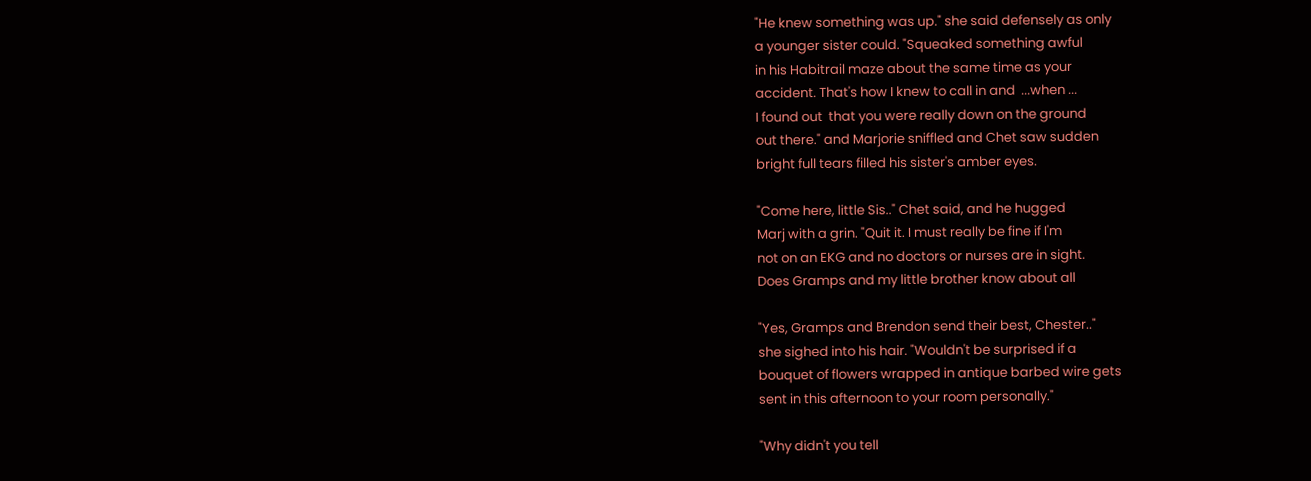"He knew something was up." she said defensely as only
a younger sister could. "Squeaked something awful
in his Habitrail maze about the same time as your
accident. That's how I knew to call in and  ...when ...
I found out  that you were really down on the ground
out there." and Marjorie sniffled and Chet saw sudden
bright full tears filled his sister's amber eyes.

"Come here, little Sis.." Chet said, and he hugged
Marj with a grin. "Quit it. I must really be fine if I'm
not on an EKG and no doctors or nurses are in sight.
Does Gramps and my little brother know about all

"Yes, Gramps and Brendon send their best, Chester.."
she sighed into his hair. "Wouldn't be surprised if a
bouquet of flowers wrapped in antique barbed wire gets
sent in this afternoon to your room personally."

"Why didn't you tell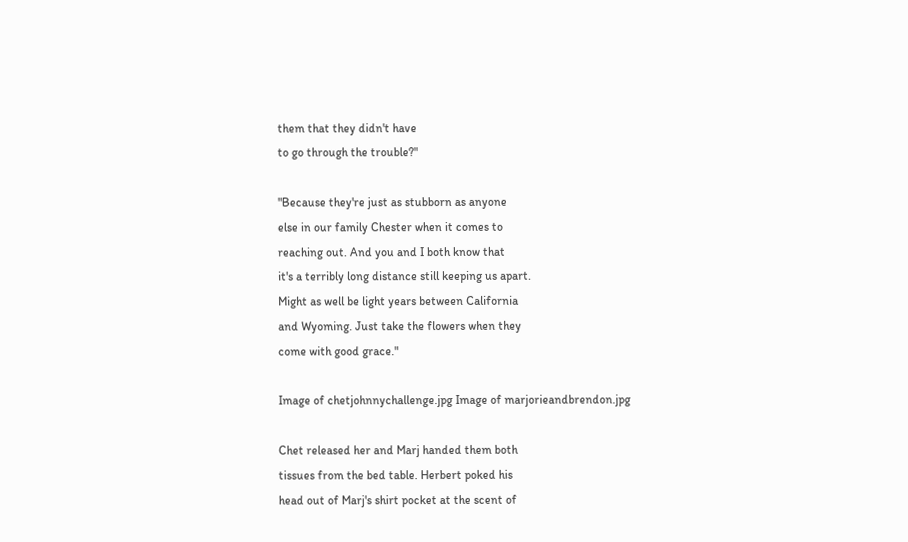them that they didn't have
to go through the trouble?"

"Because they're just as stubborn as anyone
else in our family Chester when it comes to
reaching out. And you and I both know that
it's a terribly long distance still keeping us apart.
Might as well be light years between California
and Wyoming. Just take the flowers when they
come with good grace."

Image of chetjohnnychallenge.jpg Image of marjorieandbrendon.jpg

Chet released her and Marj handed them both
tissues from the bed table. Herbert poked his
head out of Marj's shirt pocket at the scent of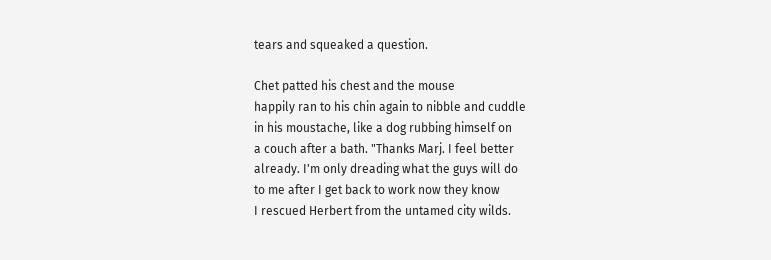tears and squeaked a question.

Chet patted his chest and the mouse
happily ran to his chin again to nibble and cuddle
in his moustache, like a dog rubbing himself on
a couch after a bath. "Thanks Marj. I feel better
already. I'm only dreading what the guys will do
to me after I get back to work now they know
I rescued Herbert from the untamed city wilds.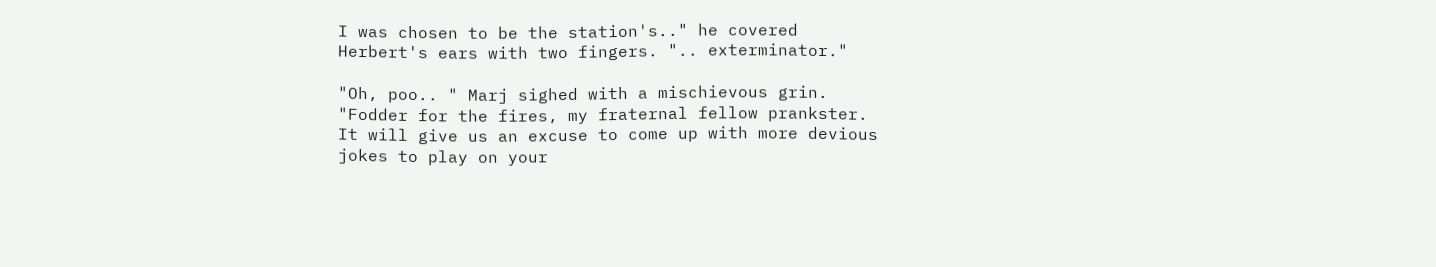I was chosen to be the station's.." he covered
Herbert's ears with two fingers. ".. exterminator."

"Oh, poo.. " Marj sighed with a mischievous grin.
"Fodder for the fires, my fraternal fellow prankster.
It will give us an excuse to come up with more devious
jokes to play on your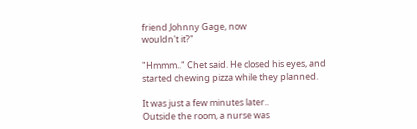friend Johnny Gage, now
wouldn't it?"

"Hmmm.." Chet said. He closed his eyes, and
started chewing pizza while they planned.

It was just a few minutes later..
Outside the room, a nurse was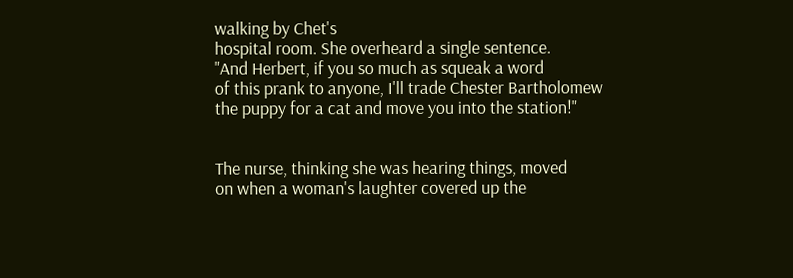walking by Chet's
hospital room. She overheard a single sentence.
"And Herbert, if you so much as squeak a word
of this prank to anyone, I'll trade Chester Bartholomew
the puppy for a cat and move you into the station!"


The nurse, thinking she was hearing things, moved
on when a woman's laughter covered up the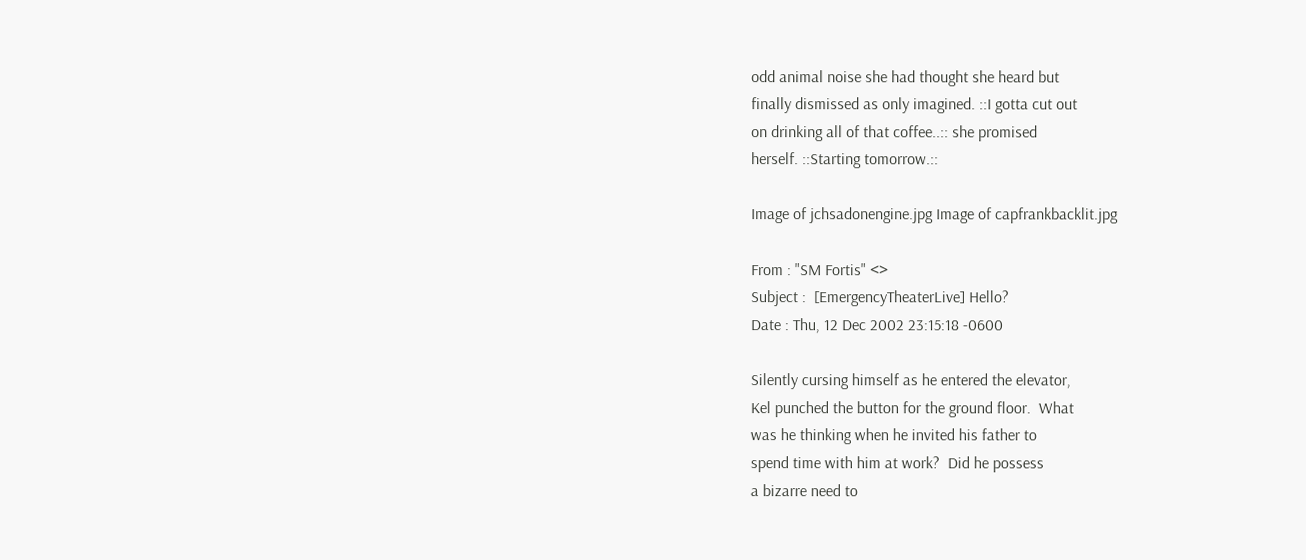odd animal noise she had thought she heard but
finally dismissed as only imagined. ::I gotta cut out
on drinking all of that coffee..:: she promised
herself. ::Starting tomorrow.::

Image of jchsadonengine.jpg Image of capfrankbacklit.jpg

From : "SM Fortis" <>
Subject :  [EmergencyTheaterLive] Hello?
Date : Thu, 12 Dec 2002 23:15:18 -0600

Silently cursing himself as he entered the elevator,
Kel punched the button for the ground floor.  What
was he thinking when he invited his father to
spend time with him at work?  Did he possess
a bizarre need to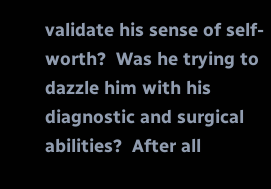validate his sense of self-
worth?  Was he trying to dazzle him with his
diagnostic and surgical abilities?  After all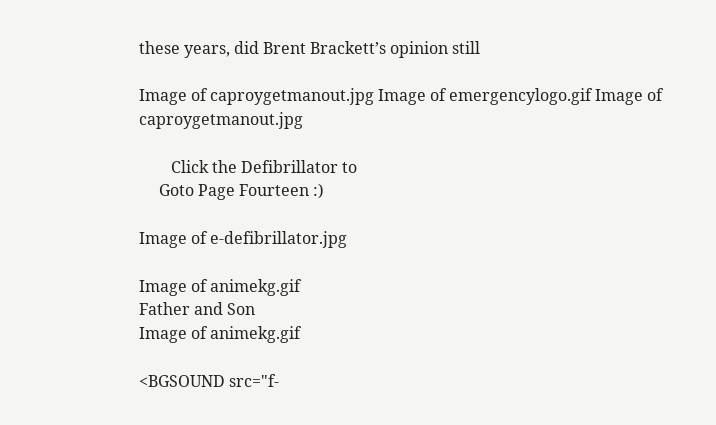these years, did Brent Brackett’s opinion still

Image of caproygetmanout.jpg Image of emergencylogo.gif Image of caproygetmanout.jpg

        Click the Defibrillator to
     Goto Page Fourteen :)

Image of e-defibrillator.jpg

Image of animekg.gif
Father and Son
Image of animekg.gif

<BGSOUND src="f-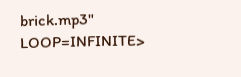brick.mp3" LOOP=INFINITE>